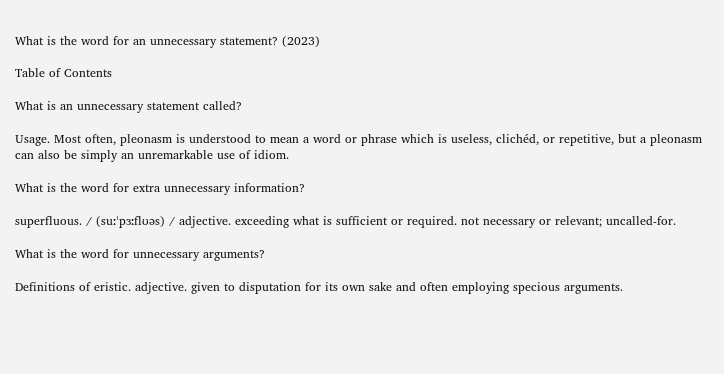What is the word for an unnecessary statement? (2023)

Table of Contents

What is an unnecessary statement called?

Usage. Most often, pleonasm is understood to mean a word or phrase which is useless, clichéd, or repetitive, but a pleonasm can also be simply an unremarkable use of idiom.

What is the word for extra unnecessary information?

superfluous. / (suːˈpɜːflʊəs) / adjective. exceeding what is sufficient or required. not necessary or relevant; uncalled-for.

What is the word for unnecessary arguments?

Definitions of eristic. adjective. given to disputation for its own sake and often employing specious arguments.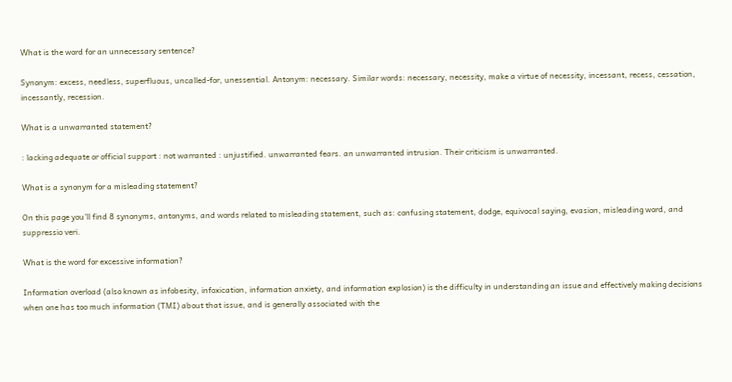What is the word for an unnecessary sentence?

Synonym: excess, needless, superfluous, uncalled-for, unessential. Antonym: necessary. Similar words: necessary, necessity, make a virtue of necessity, incessant, recess, cessation, incessantly, recession.

What is a unwarranted statement?

: lacking adequate or official support : not warranted : unjustified. unwarranted fears. an unwarranted intrusion. Their criticism is unwarranted.

What is a synonym for a misleading statement?

On this page you'll find 8 synonyms, antonyms, and words related to misleading statement, such as: confusing statement, dodge, equivocal saying, evasion, misleading word, and suppressio veri.

What is the word for excessive information?

Information overload (also known as infobesity, infoxication, information anxiety, and information explosion) is the difficulty in understanding an issue and effectively making decisions when one has too much information (TMI) about that issue, and is generally associated with the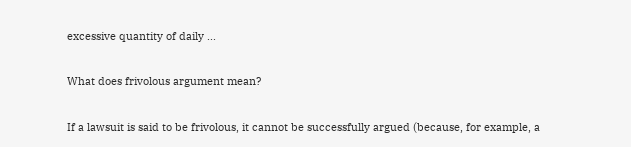excessive quantity of daily ...

What does frivolous argument mean?

If a lawsuit is said to be frivolous, it cannot be successfully argued (because, for example, a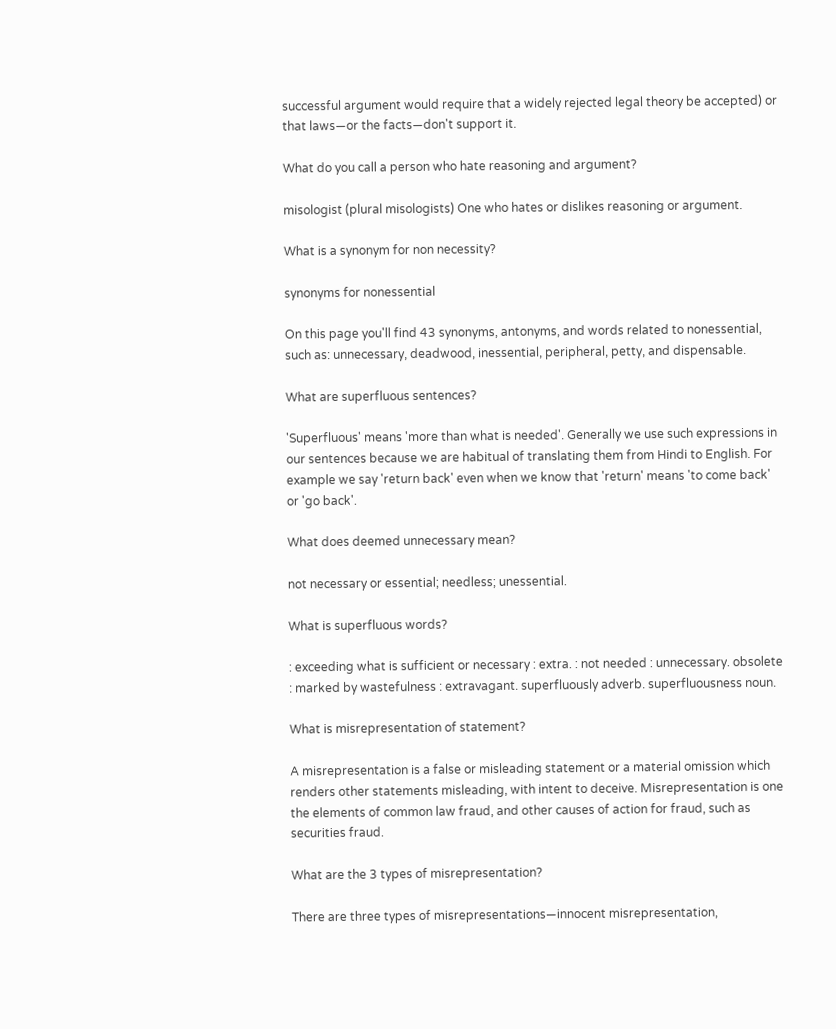successful argument would require that a widely rejected legal theory be accepted) or that laws—or the facts—don't support it.

What do you call a person who hate reasoning and argument?

misologist (plural misologists) One who hates or dislikes reasoning or argument.

What is a synonym for non necessity?

synonyms for nonessential

On this page you'll find 43 synonyms, antonyms, and words related to nonessential, such as: unnecessary, deadwood, inessential, peripheral, petty, and dispensable.

What are superfluous sentences?

'Superfluous' means 'more than what is needed'. Generally we use such expressions in our sentences because we are habitual of translating them from Hindi to English. For example we say 'return back' even when we know that 'return' means 'to come back' or 'go back'.

What does deemed unnecessary mean?

not necessary or essential; needless; unessential.

What is superfluous words?

: exceeding what is sufficient or necessary : extra. : not needed : unnecessary. obsolete : marked by wastefulness : extravagant. superfluously adverb. superfluousness noun.

What is misrepresentation of statement?

A misrepresentation is a false or misleading statement or a material omission which renders other statements misleading, with intent to deceive. Misrepresentation is one the elements of common law fraud, and other causes of action for fraud, such as securities fraud.

What are the 3 types of misrepresentation?

There are three types of misrepresentations—innocent misrepresentation,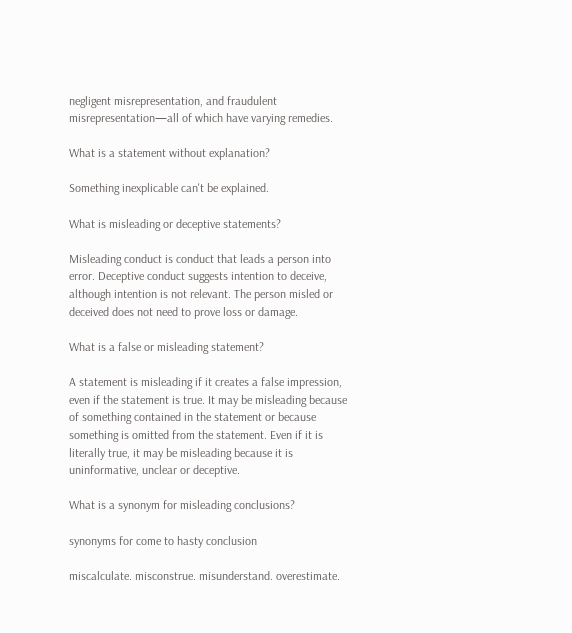negligent misrepresentation, and fraudulent misrepresentation—all of which have varying remedies.

What is a statement without explanation?

Something inexplicable can't be explained.

What is misleading or deceptive statements?

Misleading conduct is conduct that leads a person into error. Deceptive conduct suggests intention to deceive, although intention is not relevant. The person misled or deceived does not need to prove loss or damage.

What is a false or misleading statement?

A statement is misleading if it creates a false impression, even if the statement is true. It may be misleading because of something contained in the statement or because something is omitted from the statement. Even if it is literally true, it may be misleading because it is uninformative, unclear or deceptive.

What is a synonym for misleading conclusions?

synonyms for come to hasty conclusion

miscalculate. misconstrue. misunderstand. overestimate.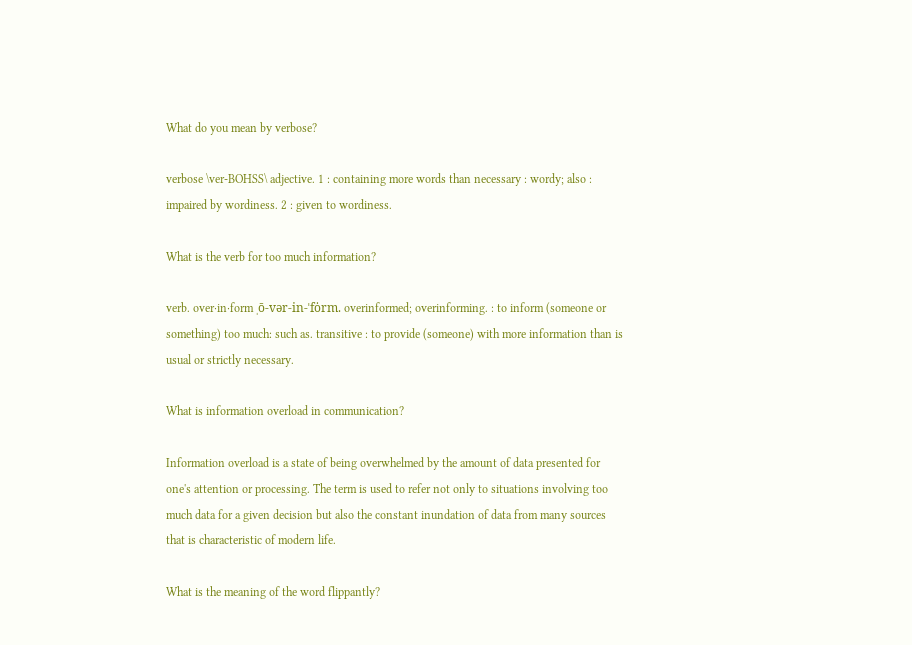What do you mean by verbose?

verbose \ver-BOHSS\ adjective. 1 : containing more words than necessary : wordy; also : impaired by wordiness. 2 : given to wordiness.

What is the verb for too much information?

verb. over·in·form ˌō-vər-in-ˈfȯrm. overinformed; overinforming. : to inform (someone or something) too much: such as. transitive : to provide (someone) with more information than is usual or strictly necessary.

What is information overload in communication?

Information overload is a state of being overwhelmed by the amount of data presented for one's attention or processing. The term is used to refer not only to situations involving too much data for a given decision but also the constant inundation of data from many sources that is characteristic of modern life.

What is the meaning of the word flippantly?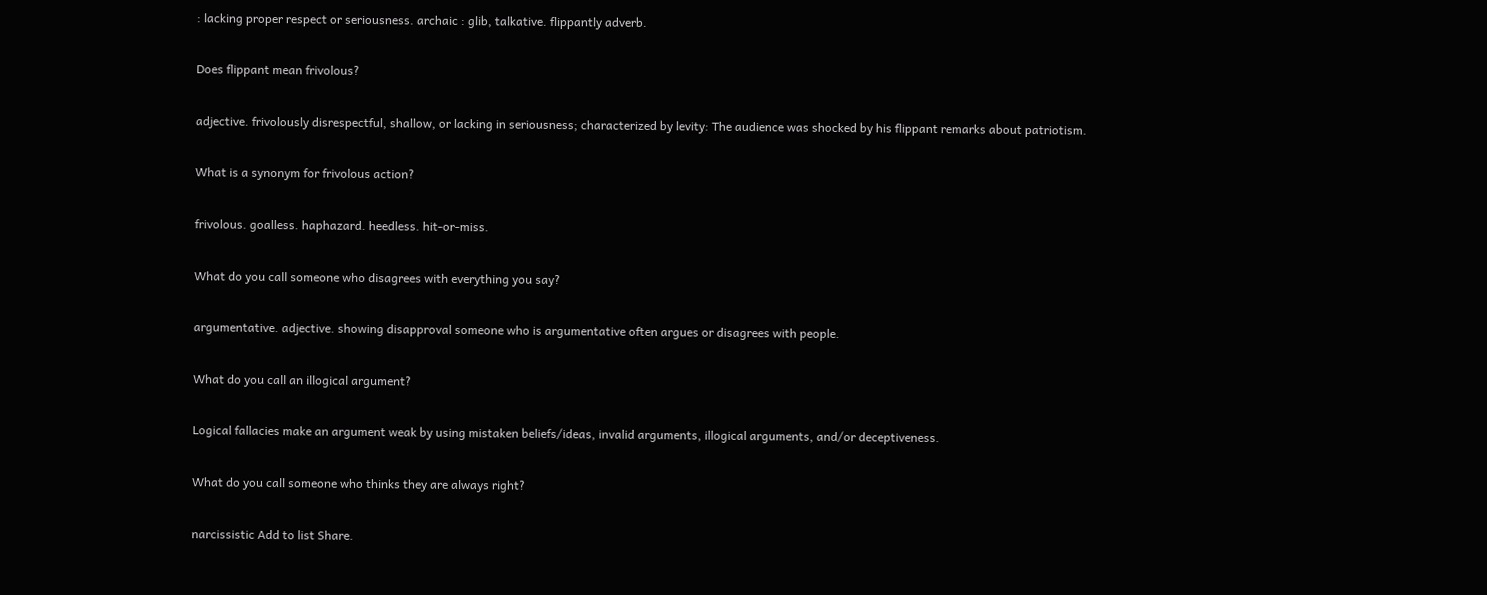: lacking proper respect or seriousness. archaic : glib, talkative. flippantly adverb.

Does flippant mean frivolous?

adjective. frivolously disrespectful, shallow, or lacking in seriousness; characterized by levity: The audience was shocked by his flippant remarks about patriotism.

What is a synonym for frivolous action?

frivolous. goalless. haphazard. heedless. hit-or-miss.

What do you call someone who disagrees with everything you say?

argumentative. adjective. showing disapproval someone who is argumentative often argues or disagrees with people.

What do you call an illogical argument?

Logical fallacies make an argument weak by using mistaken beliefs/ideas, invalid arguments, illogical arguments, and/or deceptiveness.

What do you call someone who thinks they are always right?

narcissistic Add to list Share.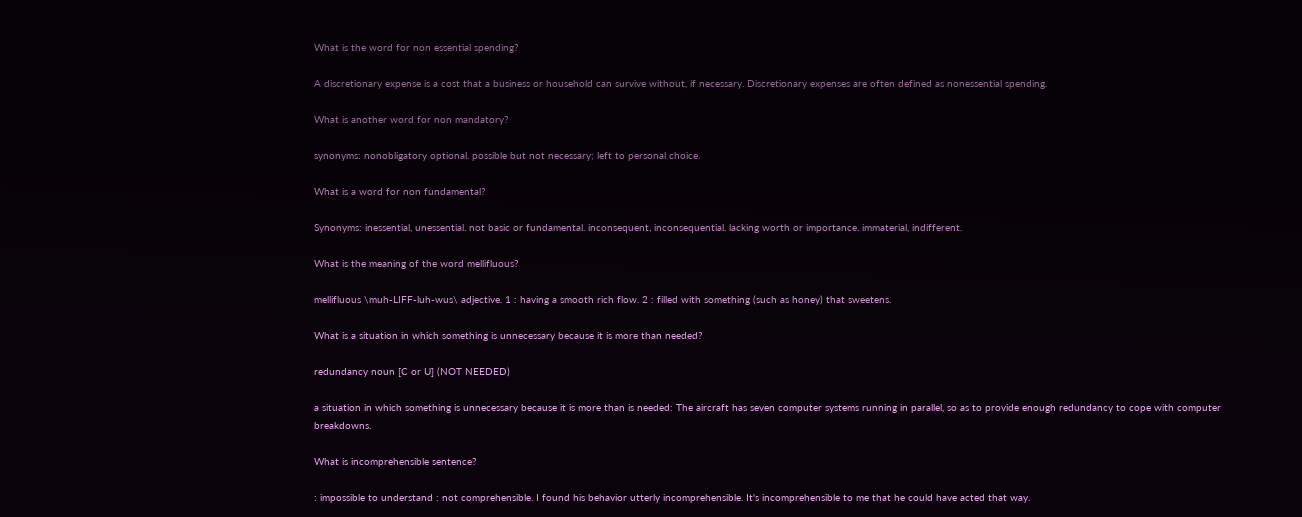What is the word for non essential spending?

A discretionary expense is a cost that a business or household can survive without, if necessary. Discretionary expenses are often defined as nonessential spending.

What is another word for non mandatory?

synonyms: nonobligatory optional. possible but not necessary; left to personal choice.

What is a word for non fundamental?

Synonyms: inessential, unessential. not basic or fundamental. inconsequent, inconsequential. lacking worth or importance. immaterial, indifferent.

What is the meaning of the word mellifluous?

mellifluous \muh-LIFF-luh-wus\ adjective. 1 : having a smooth rich flow. 2 : filled with something (such as honey) that sweetens.

What is a situation in which something is unnecessary because it is more than needed?

redundancy noun [C or U] (NOT NEEDED)

a situation in which something is unnecessary because it is more than is needed: The aircraft has seven computer systems running in parallel, so as to provide enough redundancy to cope with computer breakdowns.

What is incomprehensible sentence?

: impossible to understand : not comprehensible. I found his behavior utterly incomprehensible. It's incomprehensible to me that he could have acted that way.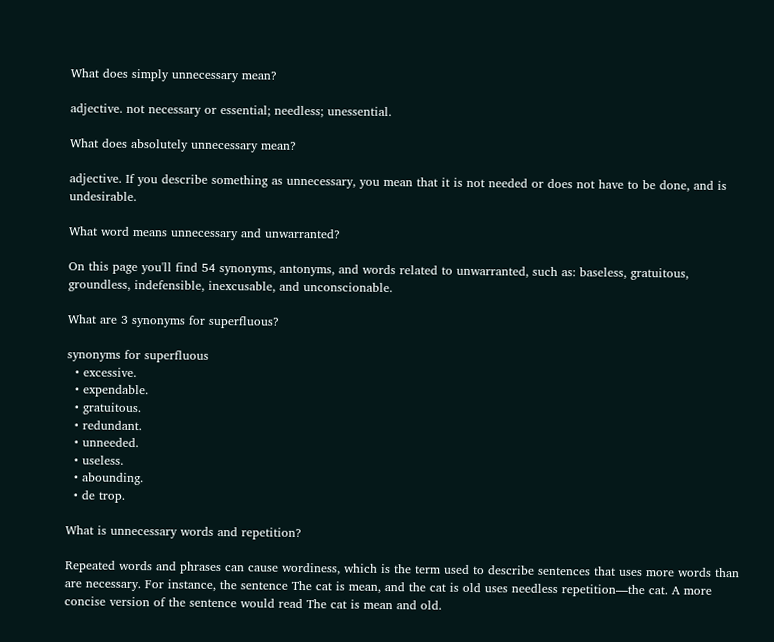What does simply unnecessary mean?

adjective. not necessary or essential; needless; unessential.

What does absolutely unnecessary mean?

adjective. If you describe something as unnecessary, you mean that it is not needed or does not have to be done, and is undesirable.

What word means unnecessary and unwarranted?

On this page you'll find 54 synonyms, antonyms, and words related to unwarranted, such as: baseless, gratuitous, groundless, indefensible, inexcusable, and unconscionable.

What are 3 synonyms for superfluous?

synonyms for superfluous
  • excessive.
  • expendable.
  • gratuitous.
  • redundant.
  • unneeded.
  • useless.
  • abounding.
  • de trop.

What is unnecessary words and repetition?

Repeated words and phrases can cause wordiness, which is the term used to describe sentences that uses more words than are necessary. For instance, the sentence The cat is mean, and the cat is old uses needless repetition—the cat. A more concise version of the sentence would read The cat is mean and old.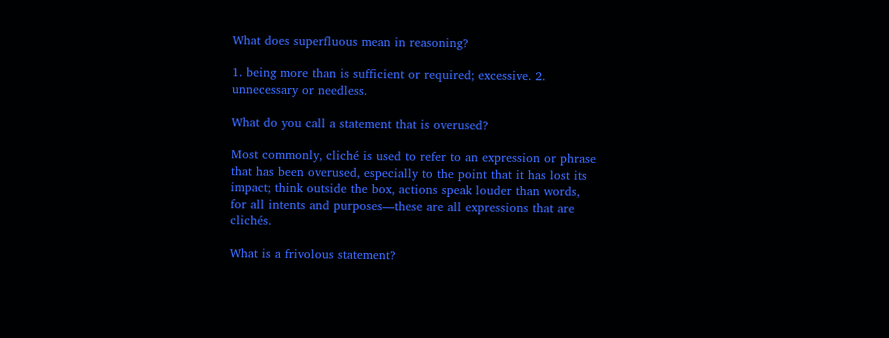What does superfluous mean in reasoning?

1. being more than is sufficient or required; excessive. 2. unnecessary or needless.

What do you call a statement that is overused?

Most commonly, cliché is used to refer to an expression or phrase that has been overused, especially to the point that it has lost its impact; think outside the box, actions speak louder than words, for all intents and purposes—these are all expressions that are clichés.

What is a frivolous statement?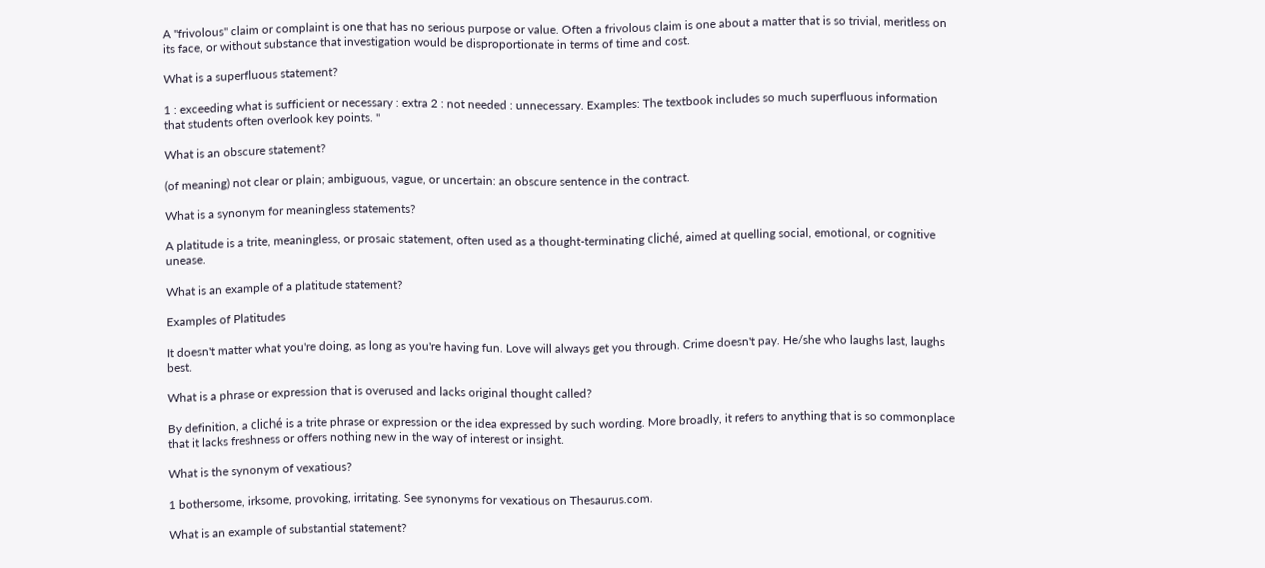A "frivolous" claim or complaint is one that has no serious purpose or value. Often a frivolous claim is one about a matter that is so trivial, meritless on its face, or without substance that investigation would be disproportionate in terms of time and cost.

What is a superfluous statement?

1 : exceeding what is sufficient or necessary : extra 2 : not needed : unnecessary. Examples: The textbook includes so much superfluous information that students often overlook key points. "

What is an obscure statement?

(of meaning) not clear or plain; ambiguous, vague, or uncertain: an obscure sentence in the contract.

What is a synonym for meaningless statements?

A platitude is a trite, meaningless, or prosaic statement, often used as a thought-terminating cliché, aimed at quelling social, emotional, or cognitive unease.

What is an example of a platitude statement?

Examples of Platitudes

It doesn't matter what you're doing, as long as you're having fun. Love will always get you through. Crime doesn't pay. He/she who laughs last, laughs best.

What is a phrase or expression that is overused and lacks original thought called?

By definition, a cliché is a trite phrase or expression or the idea expressed by such wording. More broadly, it refers to anything that is so commonplace that it lacks freshness or offers nothing new in the way of interest or insight.

What is the synonym of vexatious?

1 bothersome, irksome, provoking, irritating. See synonyms for vexatious on Thesaurus.com.

What is an example of substantial statement?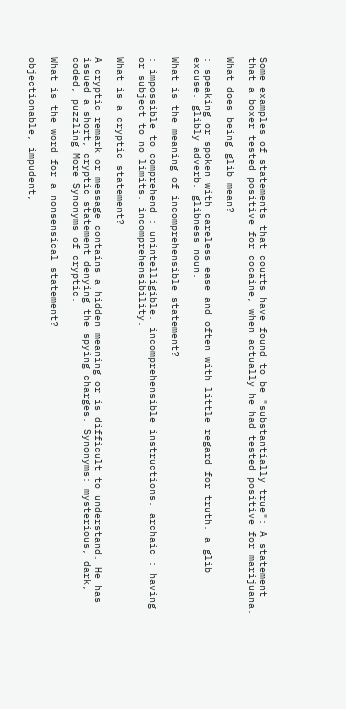Some examples of statements that courts have found to be "substantially true": A statement that a boxer tested positive for cocaine, when actually he had tested positive for marijuana.

What does being glib mean?

: speaking or spoken with careless ease and often with little regard for truth. a glib excuse. glibly adverb. glibness noun.

What is the meaning of incomprehensible statement?

: impossible to comprehend : unintelligible. incomprehensible instructions. archaic : having or subject to no limits. incomprehensibility.

What is a cryptic statement?

A cryptic remark or message contains a hidden meaning or is difficult to understand. He has issued a short, cryptic statement denying the spying charges. Synonyms: mysterious, dark, coded, puzzling More Synonyms of cryptic.

What is the word for a nonsensical statement?

objectionable, impudent,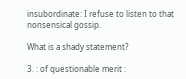insubordinate: I refuse to listen to that nonsensical gossip.

What is a shady statement?

3. : of questionable merit :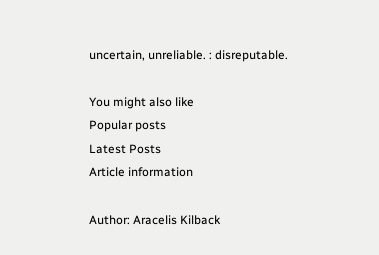uncertain, unreliable. : disreputable.

You might also like
Popular posts
Latest Posts
Article information

Author: Aracelis Kilback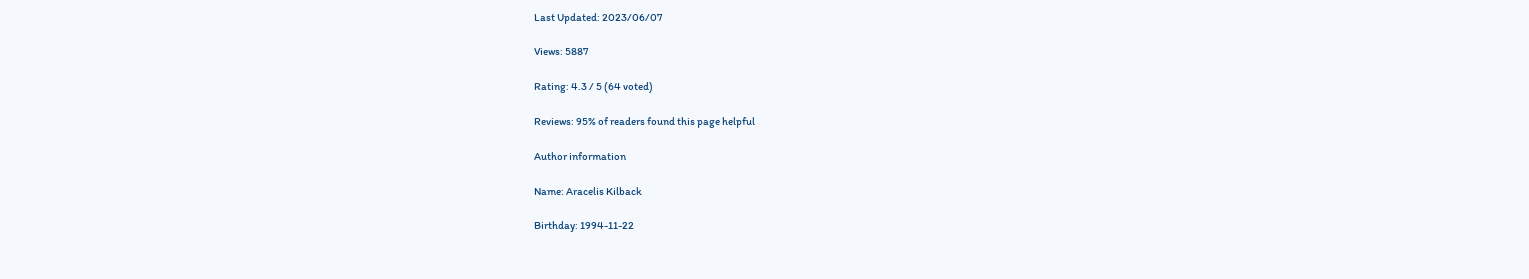Last Updated: 2023/06/07

Views: 5887

Rating: 4.3 / 5 (64 voted)

Reviews: 95% of readers found this page helpful

Author information

Name: Aracelis Kilback

Birthday: 1994-11-22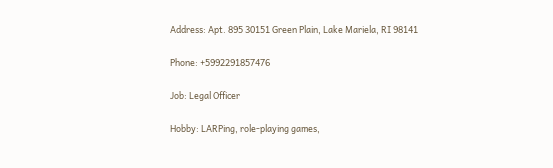Address: Apt. 895 30151 Green Plain, Lake Mariela, RI 98141

Phone: +5992291857476

Job: Legal Officer

Hobby: LARPing, role-playing games,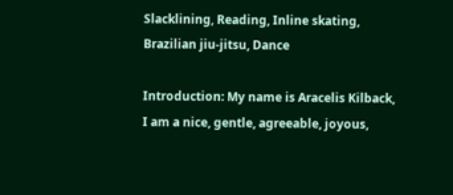Slacklining, Reading, Inline skating, Brazilian jiu-jitsu, Dance

Introduction: My name is Aracelis Kilback, I am a nice, gentle, agreeable, joyous,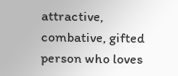attractive, combative, gifted person who loves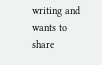writing and wants to share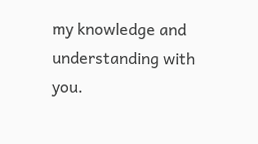my knowledge and understanding with you.